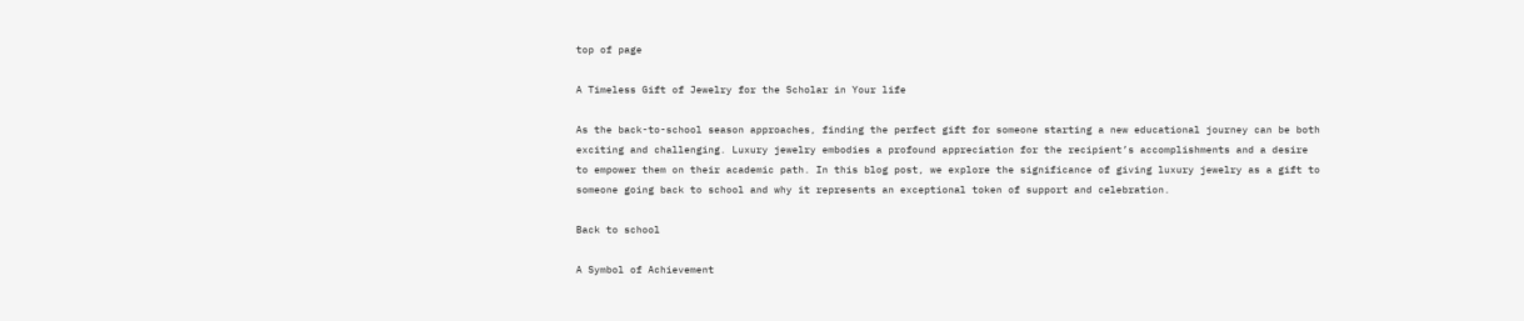top of page

A Timeless Gift of Jewelry for the Scholar in Your life

As the back-to-school season approaches, finding the perfect gift for someone starting a new educational journey can be both exciting and challenging. Luxury jewelry embodies a profound appreciation for the recipient’s accomplishments and a desire to empower them on their academic path. In this blog post, we explore the significance of giving luxury jewelry as a gift to someone going back to school and why it represents an exceptional token of support and celebration.

Back to school

A Symbol of Achievement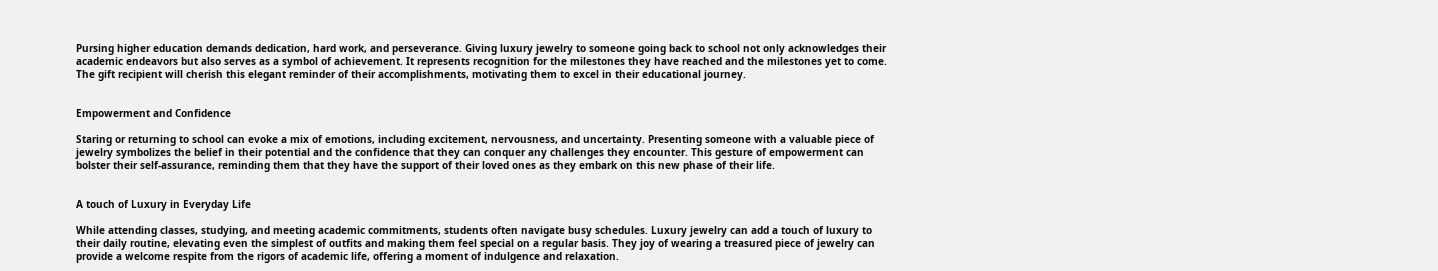Pursing higher education demands dedication, hard work, and perseverance. Giving luxury jewelry to someone going back to school not only acknowledges their academic endeavors but also serves as a symbol of achievement. It represents recognition for the milestones they have reached and the milestones yet to come. The gift recipient will cherish this elegant reminder of their accomplishments, motivating them to excel in their educational journey.


Empowerment and Confidence

Staring or returning to school can evoke a mix of emotions, including excitement, nervousness, and uncertainty. Presenting someone with a valuable piece of jewelry symbolizes the belief in their potential and the confidence that they can conquer any challenges they encounter. This gesture of empowerment can bolster their self-assurance, reminding them that they have the support of their loved ones as they embark on this new phase of their life.


A touch of Luxury in Everyday Life

While attending classes, studying, and meeting academic commitments, students often navigate busy schedules. Luxury jewelry can add a touch of luxury to their daily routine, elevating even the simplest of outfits and making them feel special on a regular basis. They joy of wearing a treasured piece of jewelry can provide a welcome respite from the rigors of academic life, offering a moment of indulgence and relaxation.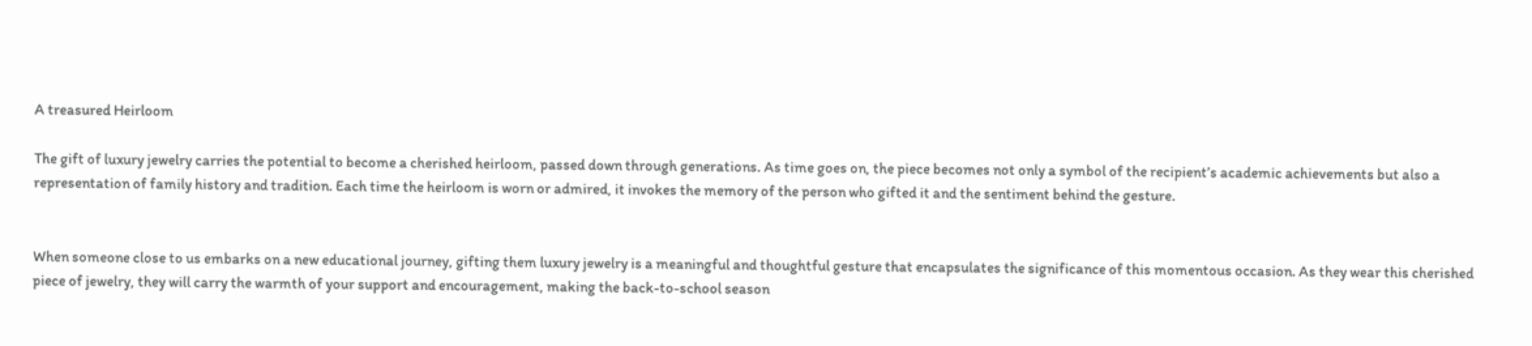A treasured Heirloom

The gift of luxury jewelry carries the potential to become a cherished heirloom, passed down through generations. As time goes on, the piece becomes not only a symbol of the recipient’s academic achievements but also a representation of family history and tradition. Each time the heirloom is worn or admired, it invokes the memory of the person who gifted it and the sentiment behind the gesture.


When someone close to us embarks on a new educational journey, gifting them luxury jewelry is a meaningful and thoughtful gesture that encapsulates the significance of this momentous occasion. As they wear this cherished piece of jewelry, they will carry the warmth of your support and encouragement, making the back-to-school season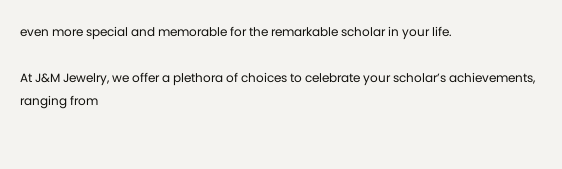even more special and memorable for the remarkable scholar in your life.

At J&M Jewelry, we offer a plethora of choices to celebrate your scholar’s achievements, ranging from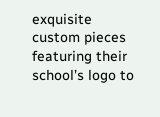exquisite custom pieces featuring their school’s logo to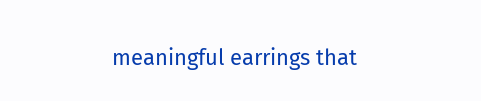meaningful earrings that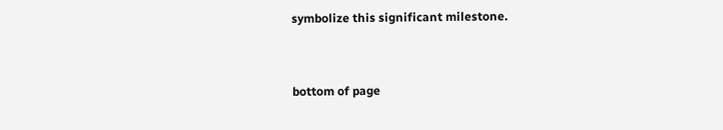symbolize this significant milestone.


bottom of page